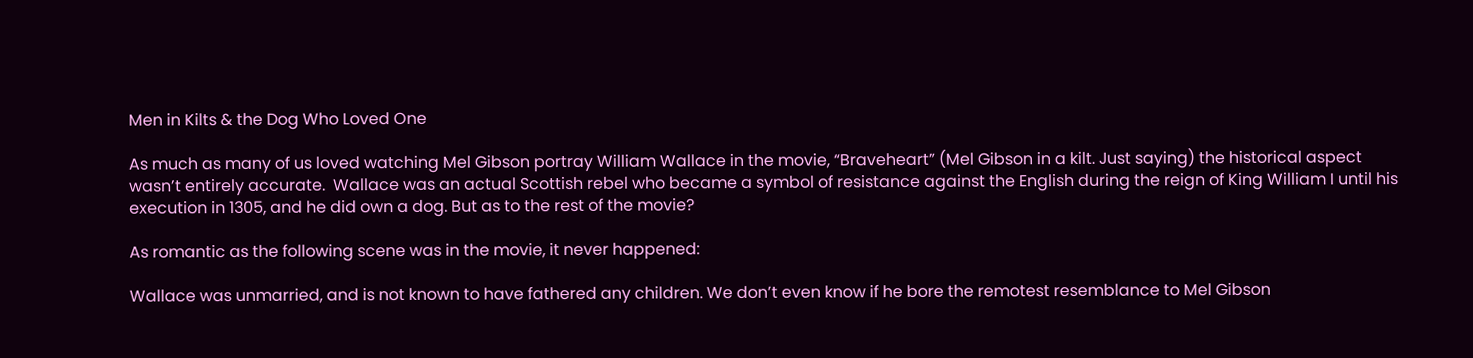Men in Kilts & the Dog Who Loved One

As much as many of us loved watching Mel Gibson portray William Wallace in the movie, “Braveheart” (Mel Gibson in a kilt. Just saying) the historical aspect wasn’t entirely accurate.  Wallace was an actual Scottish rebel who became a symbol of resistance against the English during the reign of King William I until his execution in 1305, and he did own a dog. But as to the rest of the movie?

As romantic as the following scene was in the movie, it never happened:

Wallace was unmarried, and is not known to have fathered any children. We don’t even know if he bore the remotest resemblance to Mel Gibson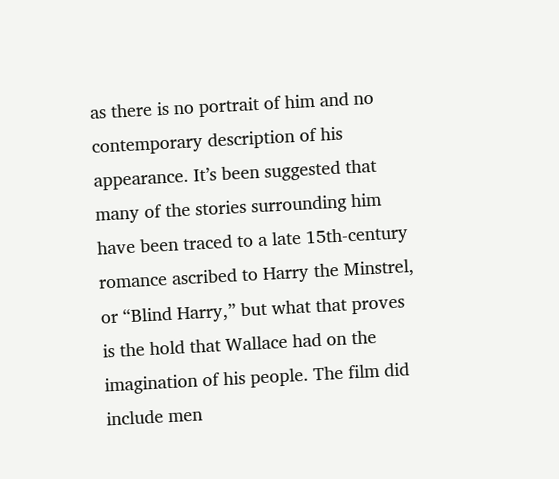as there is no portrait of him and no contemporary description of his appearance. It’s been suggested that many of the stories surrounding him have been traced to a late 15th-century romance ascribed to Harry the Minstrel, or “Blind Harry,” but what that proves is the hold that Wallace had on the imagination of his people. The film did include men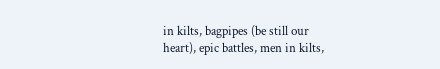in kilts, bagpipes (be still our heart), epic battles, men in kilts,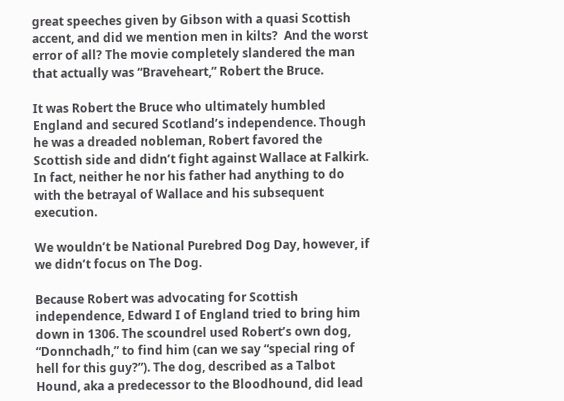great speeches given by Gibson with a quasi Scottish accent, and did we mention men in kilts?  And the worst error of all? The movie completely slandered the man that actually was “Braveheart,” Robert the Bruce.

It was Robert the Bruce who ultimately humbled England and secured Scotland’s independence. Though he was a dreaded nobleman, Robert favored the Scottish side and didn’t fight against Wallace at Falkirk. In fact, neither he nor his father had anything to do with the betrayal of Wallace and his subsequent execution.

We wouldn’t be National Purebred Dog Day, however, if we didn’t focus on The Dog.

Because Robert was advocating for Scottish independence, Edward I of England tried to bring him down in 1306. The scoundrel used Robert’s own dog, “Donnchadh,” to find him (can we say “special ring of hell for this guy?”). The dog, described as a Talbot Hound, aka a predecessor to the Bloodhound, did lead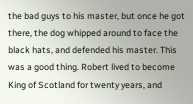the bad guys to his master, but once he got there, the dog whipped around to face the black hats, and defended his master. This was a good thing. Robert lived to become King of Scotland for twenty years, and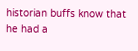historian buffs know that he had a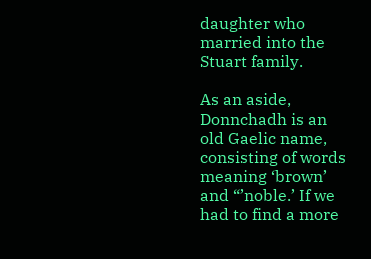daughter who married into the Stuart family.

As an aside, Donnchadh is an old Gaelic name, consisting of words meaning ‘brown’ and “’noble.’ If we had to find a more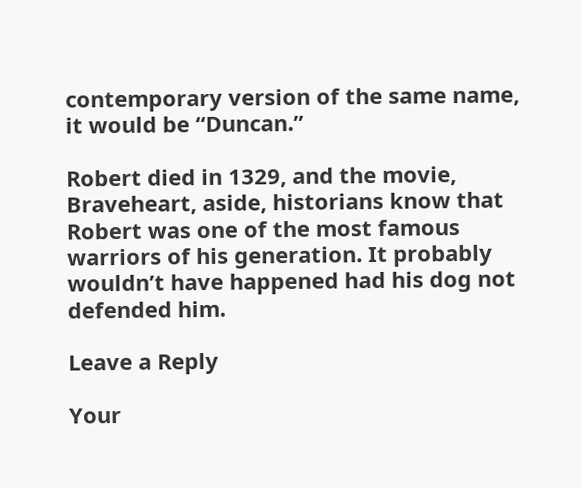contemporary version of the same name, it would be “Duncan.”

Robert died in 1329, and the movie, Braveheart, aside, historians know that Robert was one of the most famous warriors of his generation. It probably wouldn’t have happened had his dog not defended him.

Leave a Reply

Your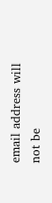email address will not be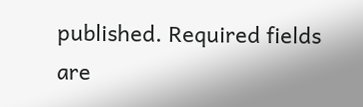published. Required fields are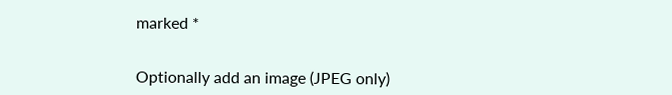marked *


Optionally add an image (JPEG only)